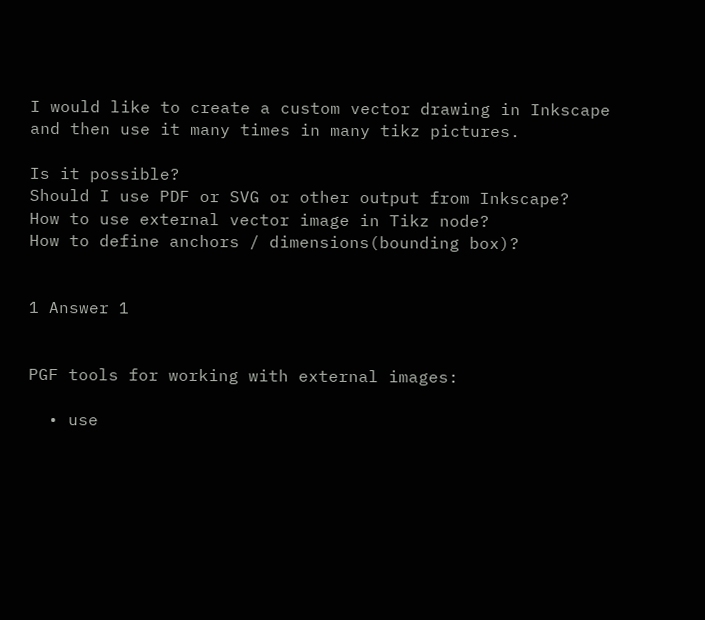I would like to create a custom vector drawing in Inkscape and then use it many times in many tikz pictures.

Is it possible?
Should I use PDF or SVG or other output from Inkscape?
How to use external vector image in Tikz node?
How to define anchors / dimensions(bounding box)?


1 Answer 1


PGF tools for working with external images:

  • use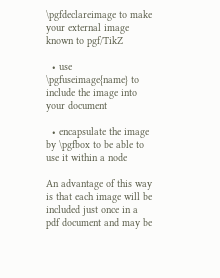\pgfdeclareimage to make your external image known to pgf/TikZ

  • use \pgfuseimage{name} to include the image into your document

  • encapsulate the image by \pgfbox to be able to use it within a node

An advantage of this way is that each image will be included just once in a pdf document and may be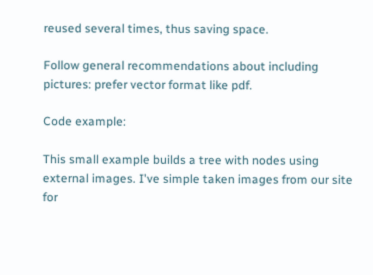reused several times, thus saving space.

Follow general recommendations about including pictures: prefer vector format like pdf.

Code example:

This small example builds a tree with nodes using external images. I've simple taken images from our site for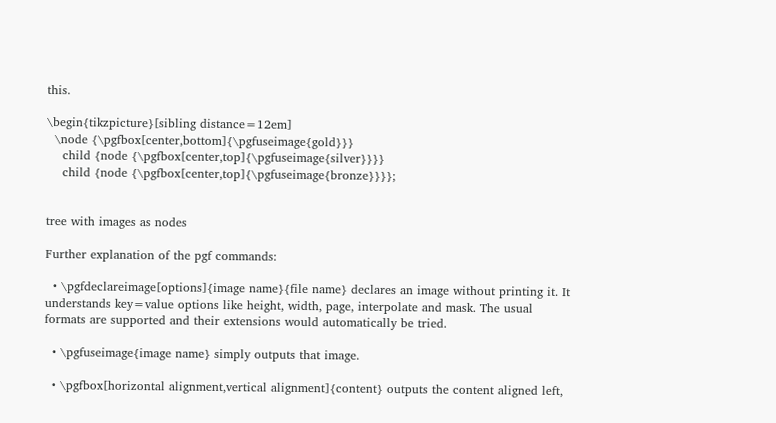this.

\begin{tikzpicture}[sibling distance=12em]
  \node {\pgfbox[center,bottom]{\pgfuseimage{gold}}}
    child {node {\pgfbox[center,top]{\pgfuseimage{silver}}}}
    child {node {\pgfbox[center,top]{\pgfuseimage{bronze}}}};


tree with images as nodes

Further explanation of the pgf commands:

  • \pgfdeclareimage[options]{image name}{file name} declares an image without printing it. It understands key=value options like height, width, page, interpolate and mask. The usual formats are supported and their extensions would automatically be tried.

  • \pgfuseimage{image name} simply outputs that image.

  • \pgfbox[horizontal alignment,vertical alignment]{content} outputs the content aligned left,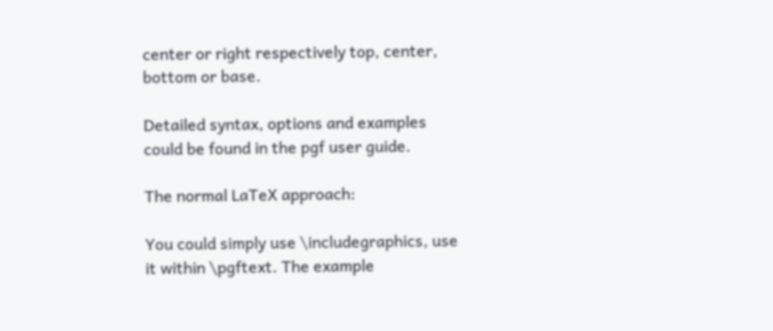center or right respectively top, center, bottom or base.

Detailed syntax, options and examples could be found in the pgf user guide.

The normal LaTeX approach:

You could simply use \includegraphics, use it within \pgftext. The example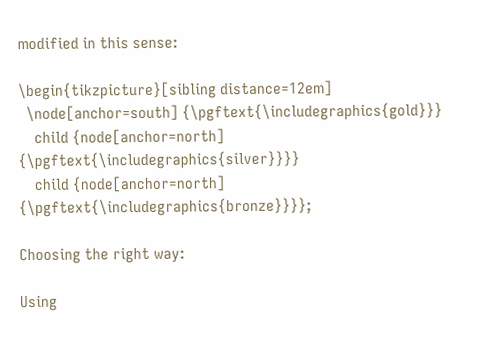modified in this sense:

\begin{tikzpicture}[sibling distance=12em]
  \node[anchor=south] {\pgftext{\includegraphics{gold}}}
    child {node[anchor=north] {\pgftext{\includegraphics{silver}}}}
    child {node[anchor=north] {\pgftext{\includegraphics{bronze}}}};

Choosing the right way:

Using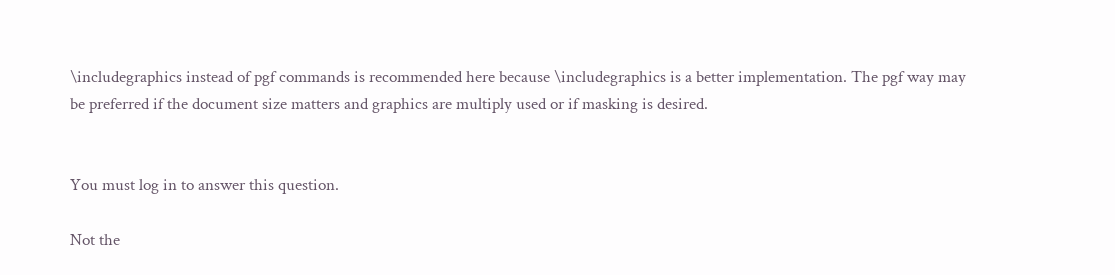\includegraphics instead of pgf commands is recommended here because \includegraphics is a better implementation. The pgf way may be preferred if the document size matters and graphics are multiply used or if masking is desired.


You must log in to answer this question.

Not the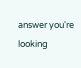answer you're looking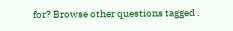for? Browse other questions tagged .